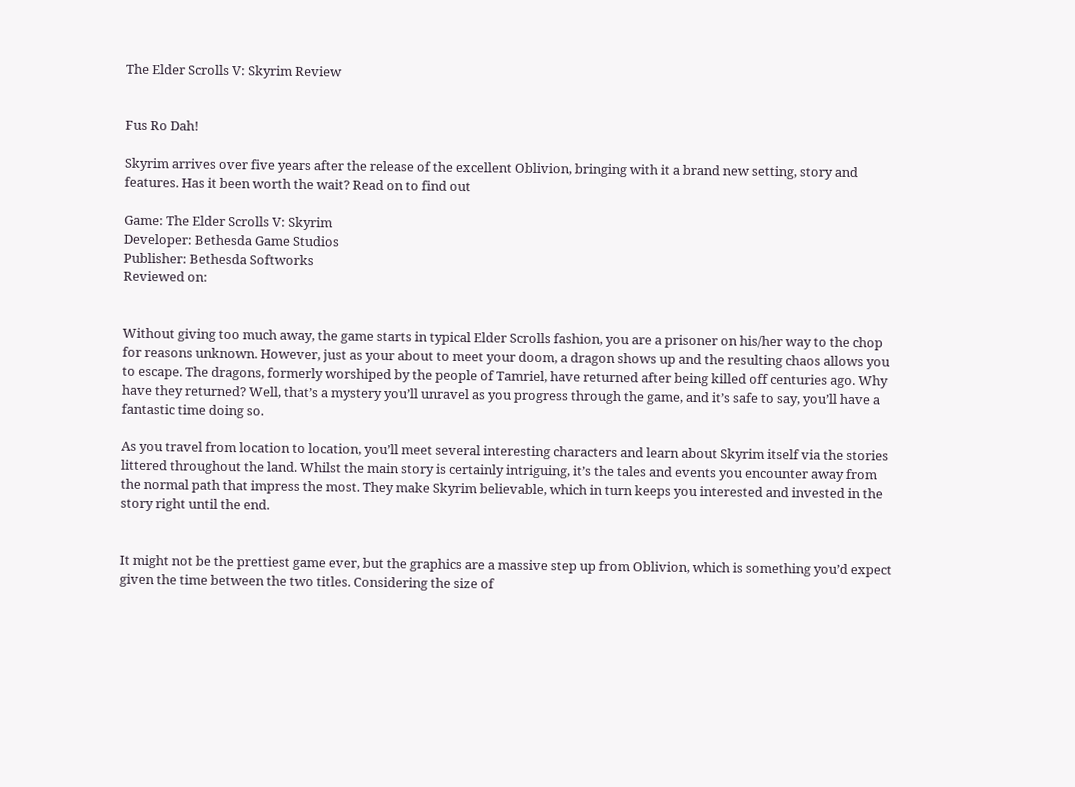The Elder Scrolls V: Skyrim Review


Fus Ro Dah!

Skyrim arrives over five years after the release of the excellent Oblivion, bringing with it a brand new setting, story and features. Has it been worth the wait? Read on to find out

Game: The Elder Scrolls V: Skyrim
Developer: Bethesda Game Studios
Publisher: Bethesda Softworks
Reviewed on:


Without giving too much away, the game starts in typical Elder Scrolls fashion, you are a prisoner on his/her way to the chop for reasons unknown. However, just as your about to meet your doom, a dragon shows up and the resulting chaos allows you to escape. The dragons, formerly worshiped by the people of Tamriel, have returned after being killed off centuries ago. Why have they returned? Well, that’s a mystery you’ll unravel as you progress through the game, and it’s safe to say, you’ll have a fantastic time doing so.

As you travel from location to location, you’ll meet several interesting characters and learn about Skyrim itself via the stories littered throughout the land. Whilst the main story is certainly intriguing, it’s the tales and events you encounter away from the normal path that impress the most. They make Skyrim believable, which in turn keeps you interested and invested in the story right until the end.


It might not be the prettiest game ever, but the graphics are a massive step up from Oblivion, which is something you’d expect given the time between the two titles. Considering the size of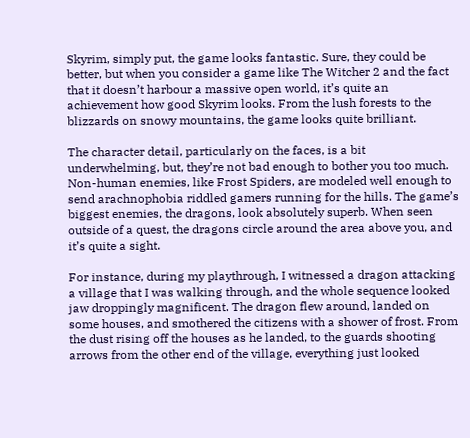Skyrim, simply put, the game looks fantastic. Sure, they could be better, but when you consider a game like The Witcher 2 and the fact that it doesn’t harbour a massive open world, it’s quite an achievement how good Skyrim looks. From the lush forests to the blizzards on snowy mountains, the game looks quite brilliant.

The character detail, particularly on the faces, is a bit underwhelming, but, they’re not bad enough to bother you too much. Non-human enemies, like Frost Spiders, are modeled well enough to send arachnophobia riddled gamers running for the hills. The game’s biggest enemies, the dragons, look absolutely superb. When seen outside of a quest, the dragons circle around the area above you, and it’s quite a sight.

For instance, during my playthrough, I witnessed a dragon attacking a village that I was walking through, and the whole sequence looked jaw droppingly magnificent. The dragon flew around, landed on some houses, and smothered the citizens with a shower of frost. From the dust rising off the houses as he landed, to the guards shooting arrows from the other end of the village, everything just looked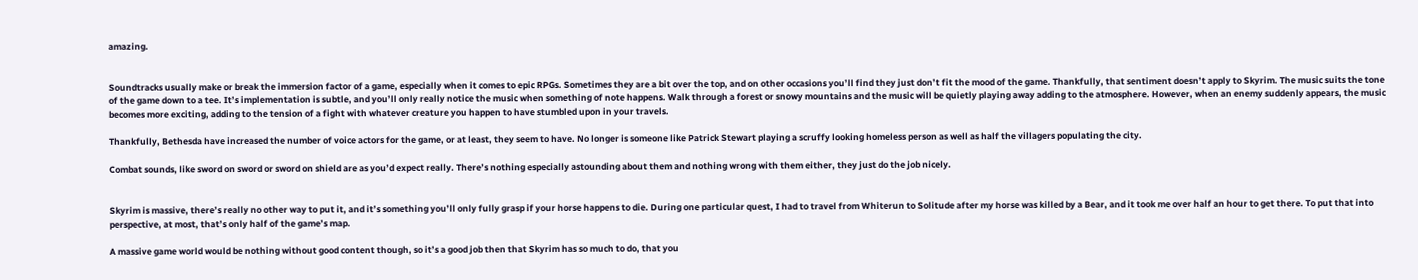amazing.


Soundtracks usually make or break the immersion factor of a game, especially when it comes to epic RPGs. Sometimes they are a bit over the top, and on other occasions you’ll find they just don’t fit the mood of the game. Thankfully, that sentiment doesn’t apply to Skyrim. The music suits the tone of the game down to a tee. It’s implementation is subtle, and you’ll only really notice the music when something of note happens. Walk through a forest or snowy mountains and the music will be quietly playing away adding to the atmosphere. However, when an enemy suddenly appears, the music becomes more exciting, adding to the tension of a fight with whatever creature you happen to have stumbled upon in your travels.

Thankfully, Bethesda have increased the number of voice actors for the game, or at least, they seem to have. No longer is someone like Patrick Stewart playing a scruffy looking homeless person as well as half the villagers populating the city.

Combat sounds, like sword on sword or sword on shield are as you’d expect really. There’s nothing especially astounding about them and nothing wrong with them either, they just do the job nicely.


Skyrim is massive, there’s really no other way to put it, and it’s something you’ll only fully grasp if your horse happens to die. During one particular quest, I had to travel from Whiterun to Solitude after my horse was killed by a Bear, and it took me over half an hour to get there. To put that into perspective, at most, that’s only half of the game’s map.

A massive game world would be nothing without good content though, so it’s a good job then that Skyrim has so much to do, that you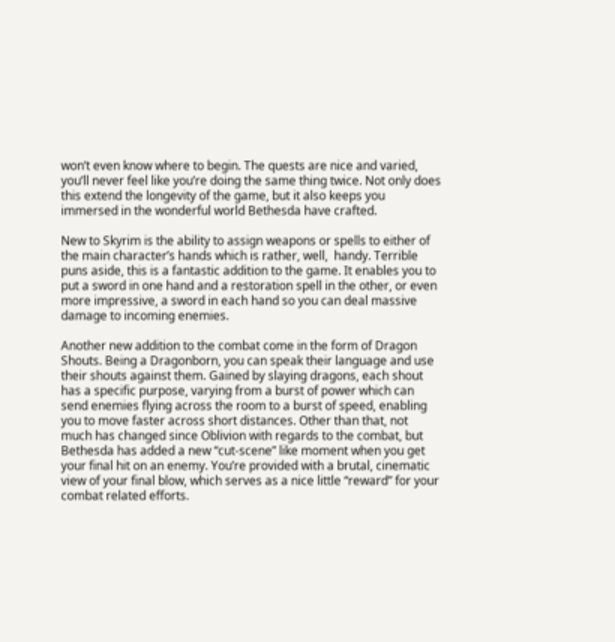won’t even know where to begin. The quests are nice and varied, you’ll never feel like you’re doing the same thing twice. Not only does this extend the longevity of the game, but it also keeps you immersed in the wonderful world Bethesda have crafted.

New to Skyrim is the ability to assign weapons or spells to either of the main character’s hands which is rather, well,  handy. Terrible puns aside, this is a fantastic addition to the game. It enables you to put a sword in one hand and a restoration spell in the other, or even more impressive, a sword in each hand so you can deal massive damage to incoming enemies.

Another new addition to the combat come in the form of Dragon Shouts. Being a Dragonborn, you can speak their language and use their shouts against them. Gained by slaying dragons, each shout has a specific purpose, varying from a burst of power which can send enemies flying across the room to a burst of speed, enabling you to move faster across short distances. Other than that, not much has changed since Oblivion with regards to the combat, but Bethesda has added a new “cut-scene” like moment when you get your final hit on an enemy. You’re provided with a brutal, cinematic view of your final blow, which serves as a nice little “reward” for your combat related efforts.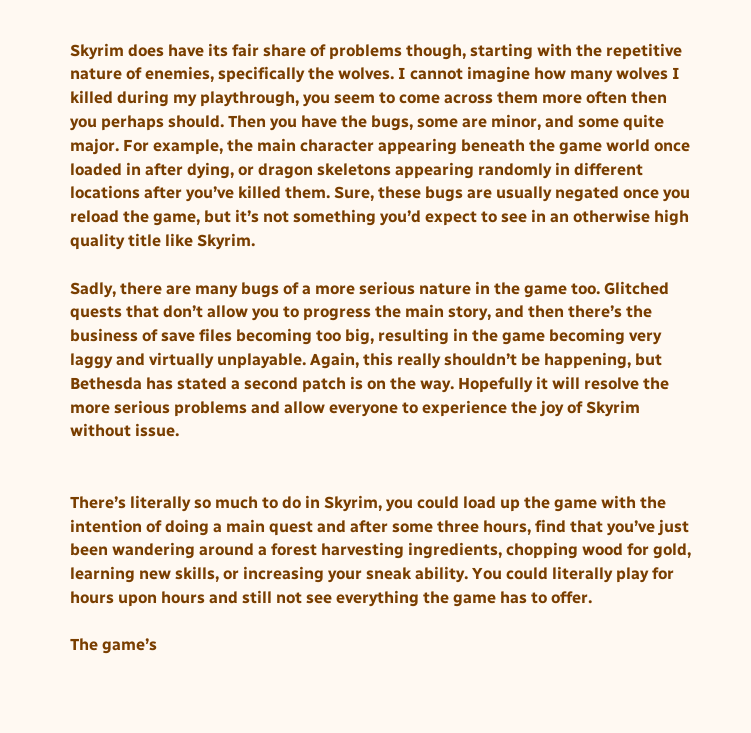Skyrim does have its fair share of problems though, starting with the repetitive nature of enemies, specifically the wolves. I cannot imagine how many wolves I killed during my playthrough, you seem to come across them more often then you perhaps should. Then you have the bugs, some are minor, and some quite major. For example, the main character appearing beneath the game world once loaded in after dying, or dragon skeletons appearing randomly in different locations after you’ve killed them. Sure, these bugs are usually negated once you reload the game, but it’s not something you’d expect to see in an otherwise high quality title like Skyrim.

Sadly, there are many bugs of a more serious nature in the game too. Glitched quests that don’t allow you to progress the main story, and then there’s the business of save files becoming too big, resulting in the game becoming very laggy and virtually unplayable. Again, this really shouldn’t be happening, but Bethesda has stated a second patch is on the way. Hopefully it will resolve the more serious problems and allow everyone to experience the joy of Skyrim without issue.


There’s literally so much to do in Skyrim, you could load up the game with the intention of doing a main quest and after some three hours, find that you’ve just been wandering around a forest harvesting ingredients, chopping wood for gold, learning new skills, or increasing your sneak ability. You could literally play for hours upon hours and still not see everything the game has to offer.

The game’s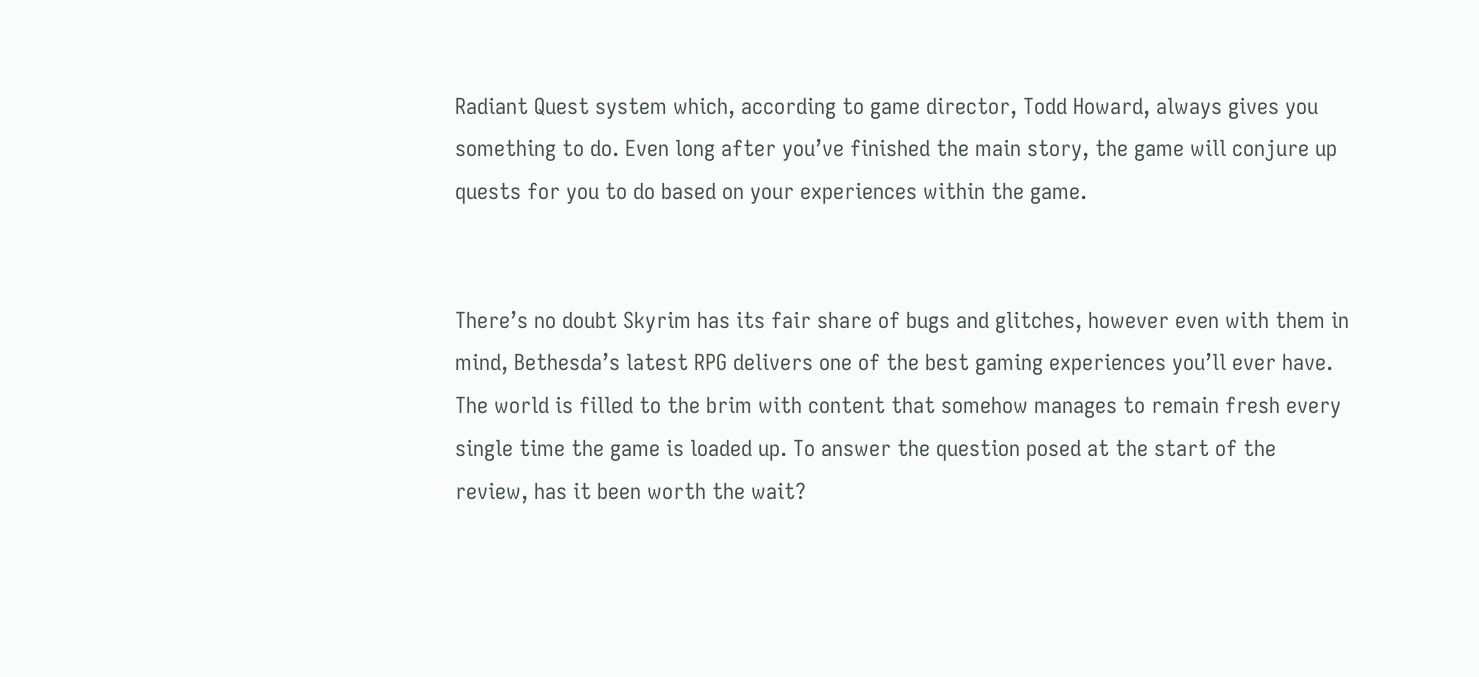Radiant Quest system which, according to game director, Todd Howard, always gives you something to do. Even long after you’ve finished the main story, the game will conjure up quests for you to do based on your experiences within the game.


There’s no doubt Skyrim has its fair share of bugs and glitches, however even with them in mind, Bethesda’s latest RPG delivers one of the best gaming experiences you’ll ever have. The world is filled to the brim with content that somehow manages to remain fresh every single time the game is loaded up. To answer the question posed at the start of the review, has it been worth the wait?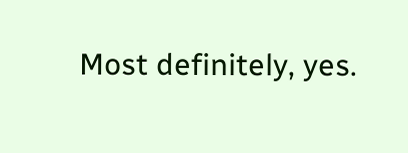Most definitely, yes.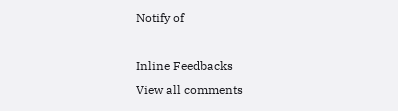Notify of

Inline Feedbacks
View all comments